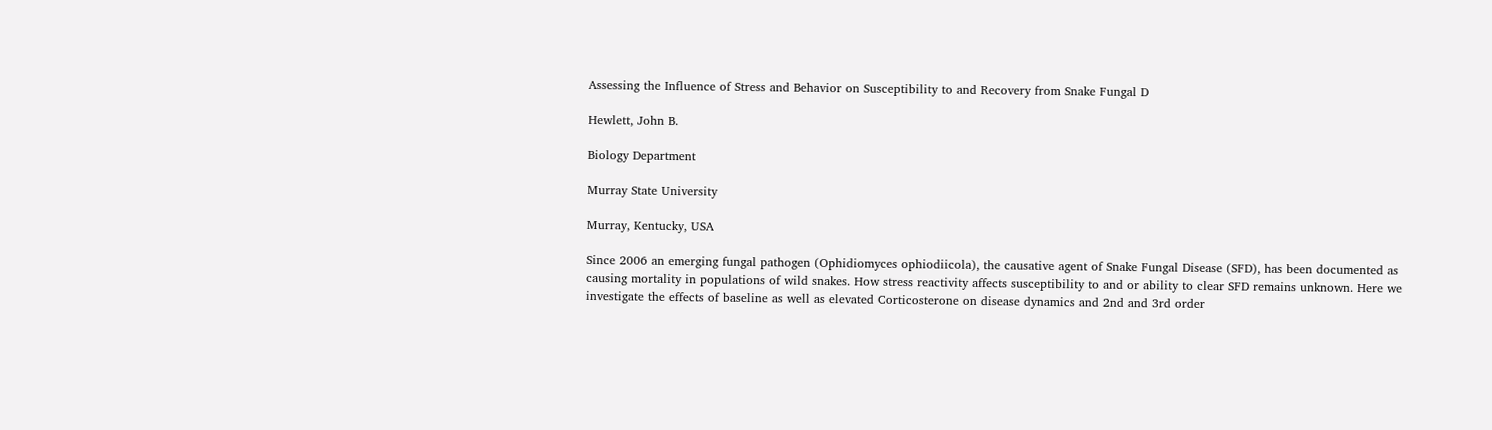Assessing the Influence of Stress and Behavior on Susceptibility to and Recovery from Snake Fungal D

Hewlett, John B.

Biology Department

Murray State University

Murray, Kentucky, USA

Since 2006 an emerging fungal pathogen (Ophidiomyces ophiodiicola), the causative agent of Snake Fungal Disease (SFD), has been documented as causing mortality in populations of wild snakes. How stress reactivity affects susceptibility to and or ability to clear SFD remains unknown. Here we investigate the effects of baseline as well as elevated Corticosterone on disease dynamics and 2nd and 3rd order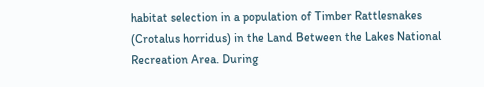habitat selection in a population of Timber Rattlesnakes (Crotalus horridus) in the Land Between the Lakes National Recreation Area. During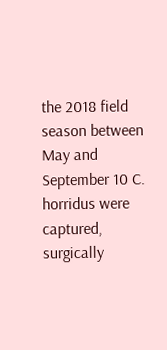the 2018 field season between May and September 10 C. horridus were captured, surgically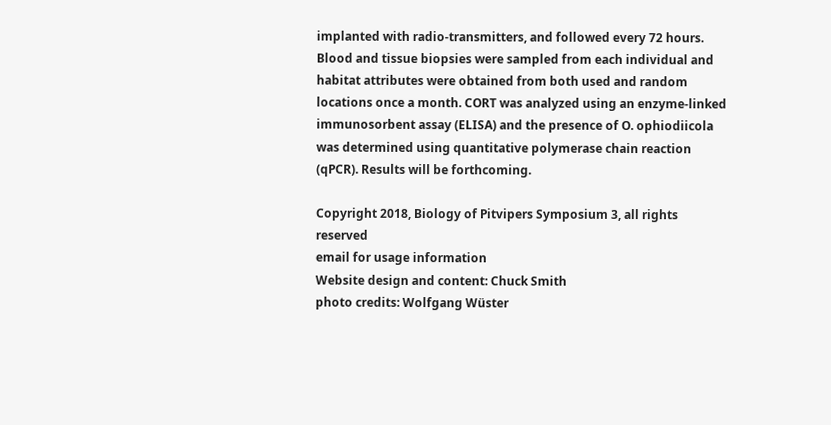implanted with radio-transmitters, and followed every 72 hours. Blood and tissue biopsies were sampled from each individual and habitat attributes were obtained from both used and random locations once a month. CORT was analyzed using an enzyme-linked immunosorbent assay (ELISA) and the presence of O. ophiodiicola was determined using quantitative polymerase chain reaction (qPCR). Results will be forthcoming.

Copyright 2018, Biology of Pitvipers Symposium 3, all rights reserved
email for usage information
Website design and content: Chuck Smith
photo credits: Wolfgang Wüster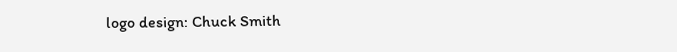logo design: Chuck Smith